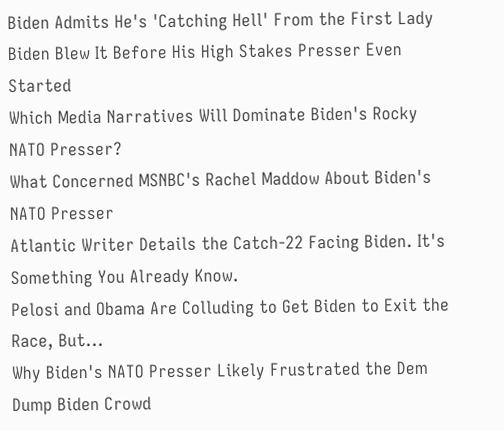Biden Admits He's 'Catching Hell' From the First Lady
Biden Blew It Before His High Stakes Presser Even Started
Which Media Narratives Will Dominate Biden's Rocky NATO Presser?
What Concerned MSNBC's Rachel Maddow About Biden's NATO Presser
Atlantic Writer Details the Catch-22 Facing Biden. It's Something You Already Know.
Pelosi and Obama Are Colluding to Get Biden to Exit the Race, But...
Why Biden's NATO Presser Likely Frustrated the Dem Dump Biden Crowd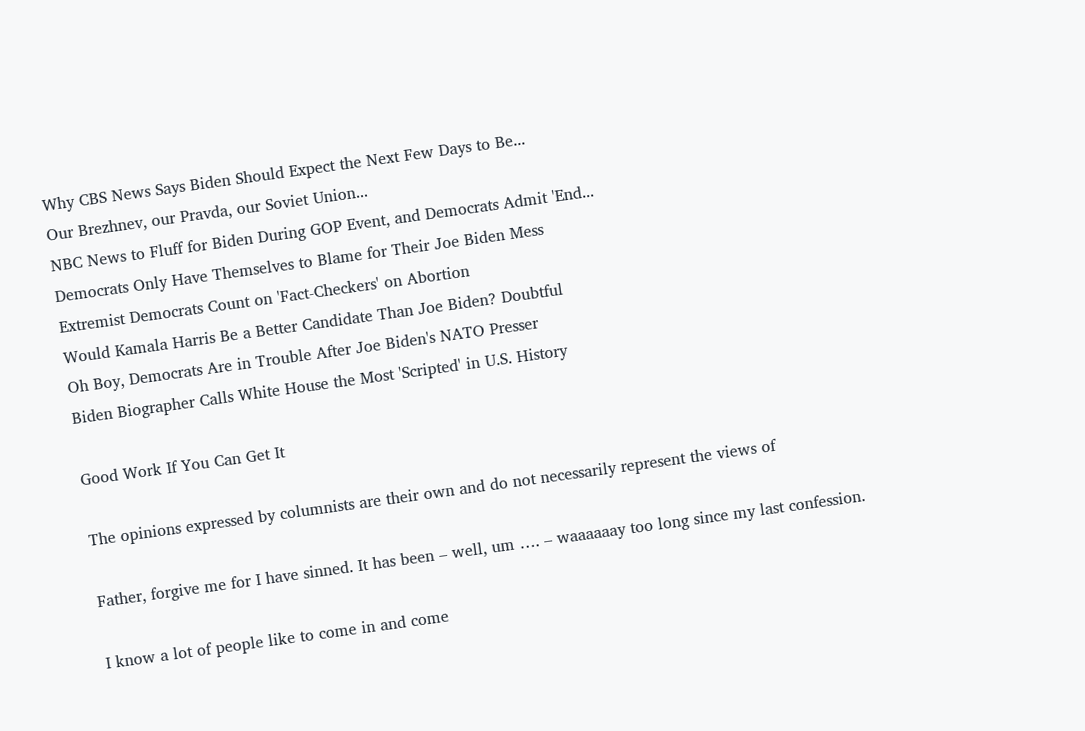Why CBS News Says Biden Should Expect the Next Few Days to Be...
Our Brezhnev, our Pravda, our Soviet Union...
NBC News to Fluff for Biden During GOP Event, and Democrats Admit 'End...
Democrats Only Have Themselves to Blame for Their Joe Biden Mess
Extremist Democrats Count on 'Fact-Checkers' on Abortion
Would Kamala Harris Be a Better Candidate Than Joe Biden? Doubtful
Oh Boy, Democrats Are in Trouble After Joe Biden's NATO Presser
Biden Biographer Calls White House the Most 'Scripted' in U.S. History

Good Work If You Can Get It

The opinions expressed by columnists are their own and do not necessarily represent the views of

Father, forgive me for I have sinned. It has been – well, um …. – waaaaaay too long since my last confession.

I know a lot of people like to come in and come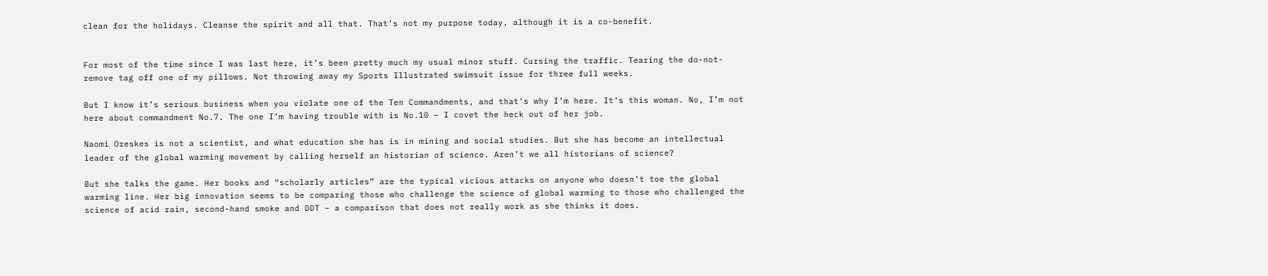clean for the holidays. Cleanse the spirit and all that. That’s not my purpose today, although it is a co-benefit.


For most of the time since I was last here, it’s been pretty much my usual minor stuff. Cursing the traffic. Tearing the do-not-remove tag off one of my pillows. Not throwing away my Sports Illustrated swimsuit issue for three full weeks.

But I know it’s serious business when you violate one of the Ten Commandments, and that’s why I’m here. It’s this woman. No, I’m not here about commandment No.7. The one I’m having trouble with is No.10 – I covet the heck out of her job.

Naomi Oreskes is not a scientist, and what education she has is in mining and social studies. But she has become an intellectual leader of the global warming movement by calling herself an historian of science. Aren’t we all historians of science?

But she talks the game. Her books and “scholarly articles” are the typical vicious attacks on anyone who doesn’t toe the global warming line. Her big innovation seems to be comparing those who challenge the science of global warming to those who challenged the science of acid rain, second-hand smoke and DDT – a comparison that does not really work as she thinks it does.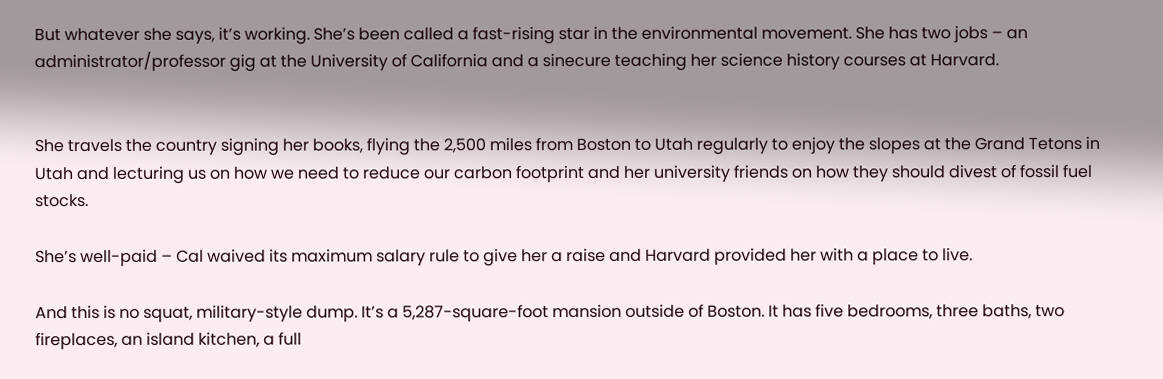But whatever she says, it’s working. She’s been called a fast-rising star in the environmental movement. She has two jobs – an administrator/professor gig at the University of California and a sinecure teaching her science history courses at Harvard.


She travels the country signing her books, flying the 2,500 miles from Boston to Utah regularly to enjoy the slopes at the Grand Tetons in Utah and lecturing us on how we need to reduce our carbon footprint and her university friends on how they should divest of fossil fuel stocks.

She’s well-paid – Cal waived its maximum salary rule to give her a raise and Harvard provided her with a place to live.

And this is no squat, military-style dump. It’s a 5,287-square-foot mansion outside of Boston. It has five bedrooms, three baths, two fireplaces, an island kitchen, a full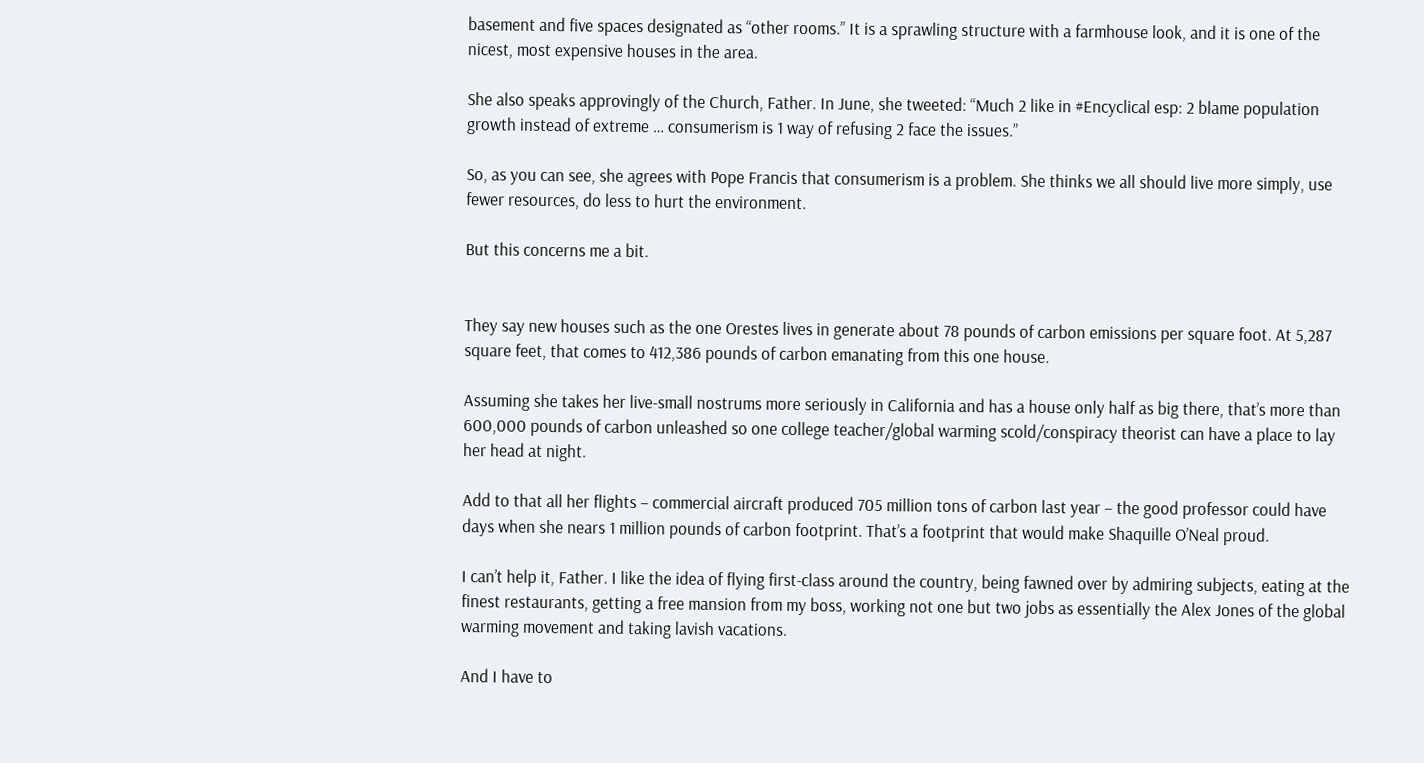basement and five spaces designated as “other rooms.” It is a sprawling structure with a farmhouse look, and it is one of the nicest, most expensive houses in the area.

She also speaks approvingly of the Church, Father. In June, she tweeted: “Much 2 like in #Encyclical esp: 2 blame population growth instead of extreme … consumerism is 1 way of refusing 2 face the issues.”

So, as you can see, she agrees with Pope Francis that consumerism is a problem. She thinks we all should live more simply, use fewer resources, do less to hurt the environment.

But this concerns me a bit.


They say new houses such as the one Orestes lives in generate about 78 pounds of carbon emissions per square foot. At 5,287 square feet, that comes to 412,386 pounds of carbon emanating from this one house.

Assuming she takes her live-small nostrums more seriously in California and has a house only half as big there, that’s more than 600,000 pounds of carbon unleashed so one college teacher/global warming scold/conspiracy theorist can have a place to lay her head at night.

Add to that all her flights – commercial aircraft produced 705 million tons of carbon last year – the good professor could have days when she nears 1 million pounds of carbon footprint. That’s a footprint that would make Shaquille O’Neal proud.

I can’t help it, Father. I like the idea of flying first-class around the country, being fawned over by admiring subjects, eating at the finest restaurants, getting a free mansion from my boss, working not one but two jobs as essentially the Alex Jones of the global warming movement and taking lavish vacations.

And I have to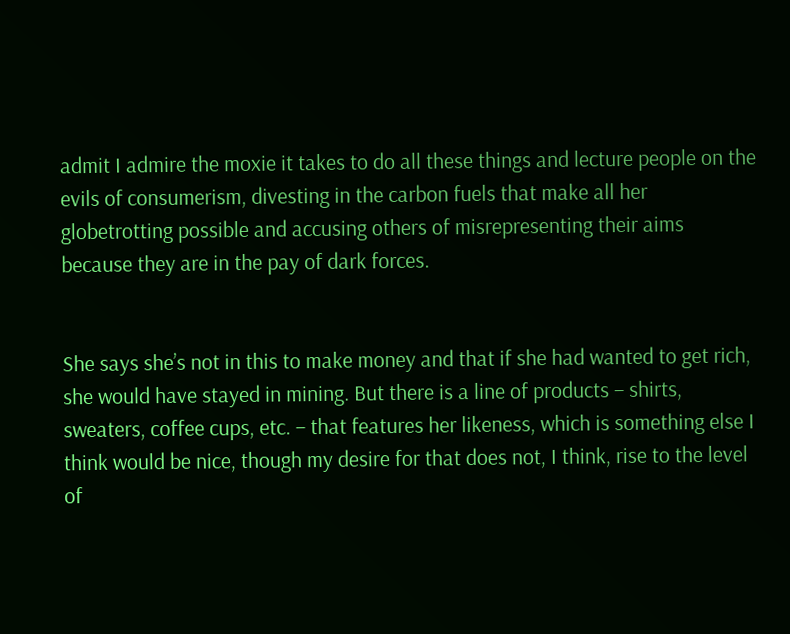admit I admire the moxie it takes to do all these things and lecture people on the evils of consumerism, divesting in the carbon fuels that make all her globetrotting possible and accusing others of misrepresenting their aims because they are in the pay of dark forces.


She says she’s not in this to make money and that if she had wanted to get rich, she would have stayed in mining. But there is a line of products – shirts, sweaters, coffee cups, etc. – that features her likeness, which is something else I think would be nice, though my desire for that does not, I think, rise to the level of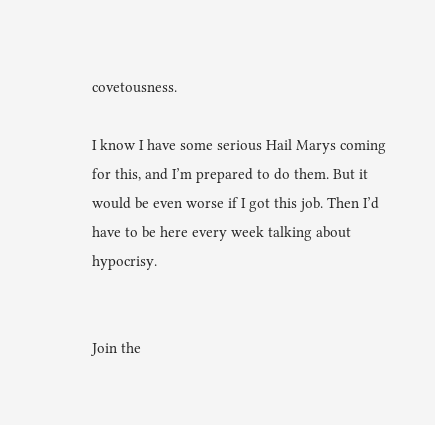covetousness.

I know I have some serious Hail Marys coming for this, and I’m prepared to do them. But it would be even worse if I got this job. Then I’d have to be here every week talking about hypocrisy.


Join the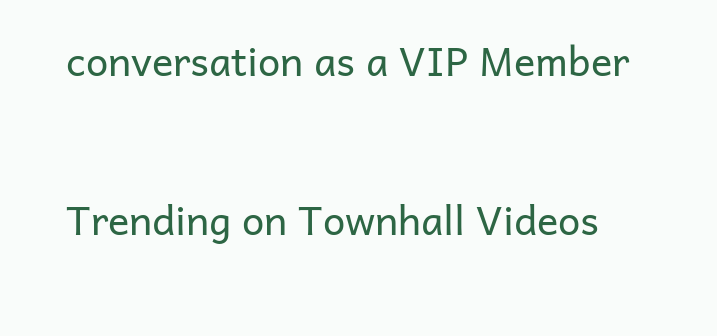conversation as a VIP Member


Trending on Townhall Videos